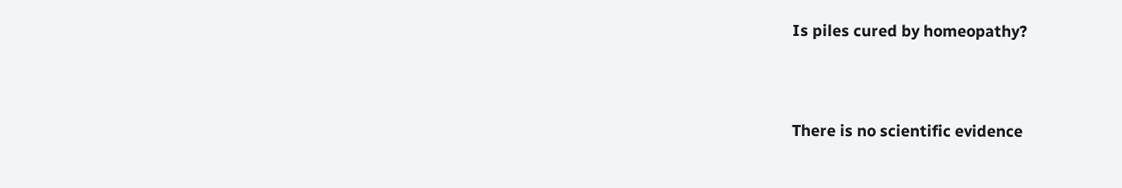Is piles cured by homeopathy?


There is no scientific evidence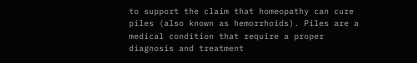to support the claim that homeopathy can cure piles (also known as hemorrhoids). Piles are a medical condition that require a proper diagnosis and treatment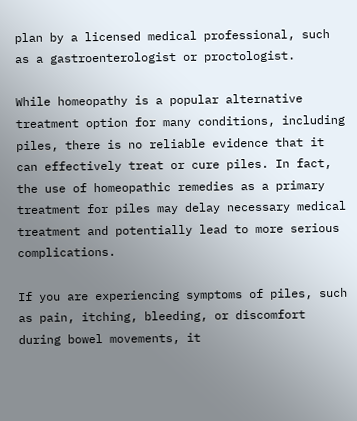plan by a licensed medical professional, such as a gastroenterologist or proctologist.

While homeopathy is a popular alternative treatment option for many conditions, including piles, there is no reliable evidence that it can effectively treat or cure piles. In fact, the use of homeopathic remedies as a primary treatment for piles may delay necessary medical treatment and potentially lead to more serious complications.

If you are experiencing symptoms of piles, such as pain, itching, bleeding, or discomfort during bowel movements, it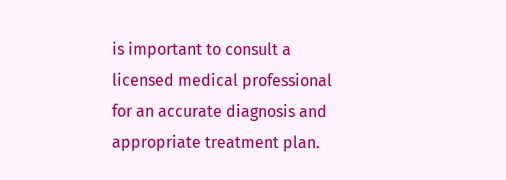is important to consult a licensed medical professional for an accurate diagnosis and appropriate treatment plan.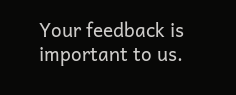Your feedback is important to us.